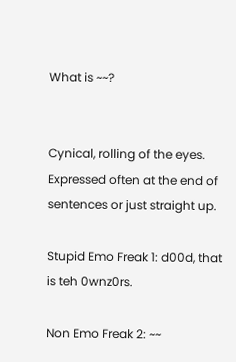What is ~~?


Cynical, rolling of the eyes. Expressed often at the end of sentences or just straight up.

Stupid Emo Freak 1: d00d, that is teh 0wnz0rs.

Non Emo Freak 2: ~~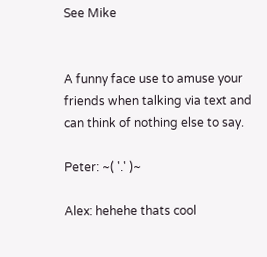See Mike


A funny face use to amuse your friends when talking via text and can think of nothing else to say.

Peter: ~( '.' )~

Alex: hehehe thats cool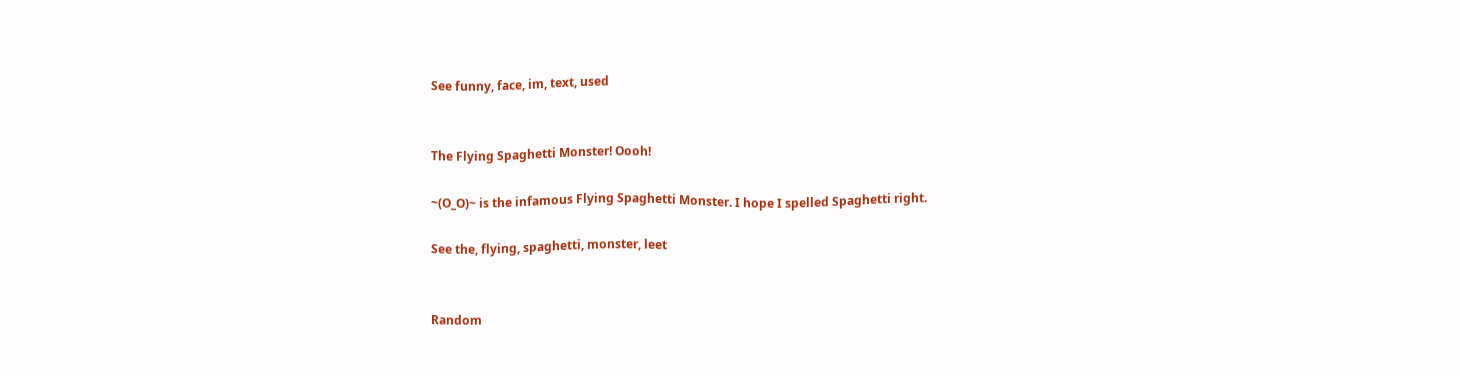See funny, face, im, text, used


The Flying Spaghetti Monster! Oooh!

~(O_O)~ is the infamous Flying Spaghetti Monster. I hope I spelled Spaghetti right.

See the, flying, spaghetti, monster, leet


Random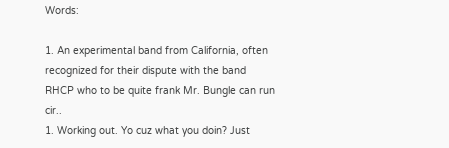Words:

1. An experimental band from California, often recognized for their dispute with the band RHCP who to be quite frank Mr. Bungle can run cir..
1. Working out. Yo cuz what you doin? Just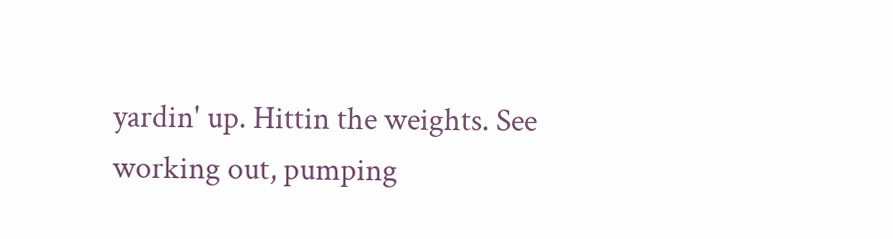yardin' up. Hittin the weights. See working out, pumping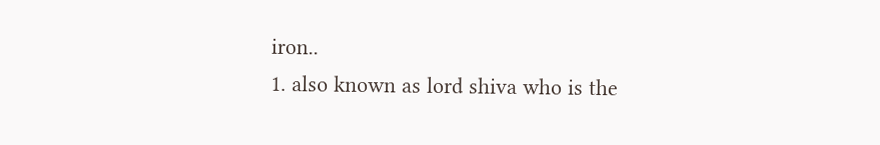iron..
1. also known as lord shiva who is the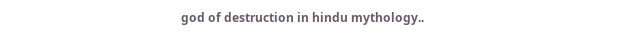god of destruction in hindu mythology..